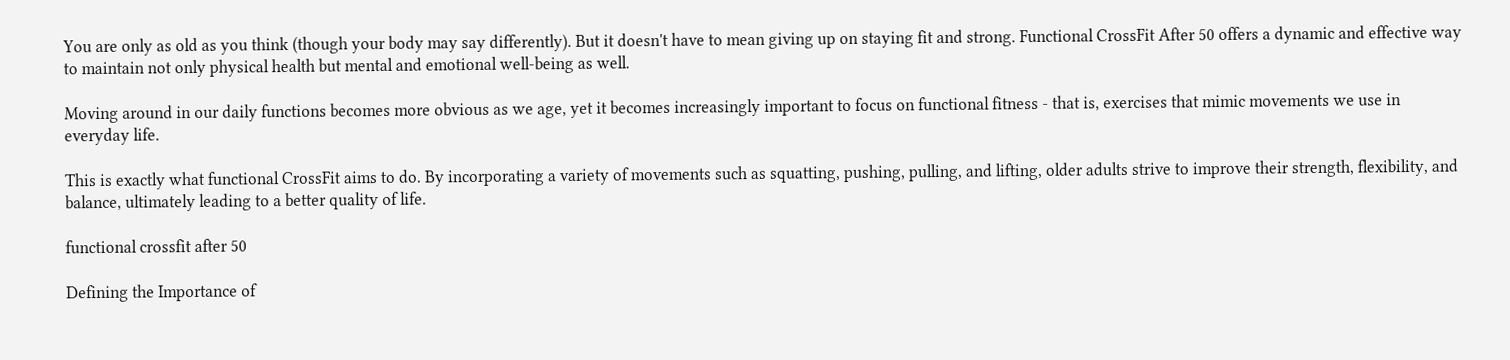You are only as old as you think (though your body may say differently). But it doesn't have to mean giving up on staying fit and strong. Functional CrossFit After 50 offers a dynamic and effective way to maintain not only physical health but mental and emotional well-being as well.

Moving around in our daily functions becomes more obvious as we age, yet it becomes increasingly important to focus on functional fitness - that is, exercises that mimic movements we use in everyday life.

This is exactly what functional CrossFit aims to do. By incorporating a variety of movements such as squatting, pushing, pulling, and lifting, older adults strive to improve their strength, flexibility, and balance, ultimately leading to a better quality of life.

functional crossfit after 50

Defining the Importance of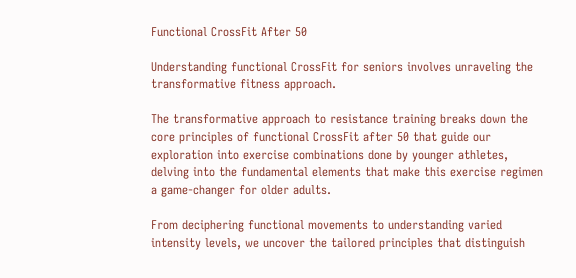Functional CrossFit After 50

Understanding functional CrossFit for seniors involves unraveling the transformative fitness approach.

The transformative approach to resistance training breaks down the core principles of functional CrossFit after 50 that guide our exploration into exercise combinations done by younger athletes, delving into the fundamental elements that make this exercise regimen a game-changer for older adults.

From deciphering functional movements to understanding varied intensity levels, we uncover the tailored principles that distinguish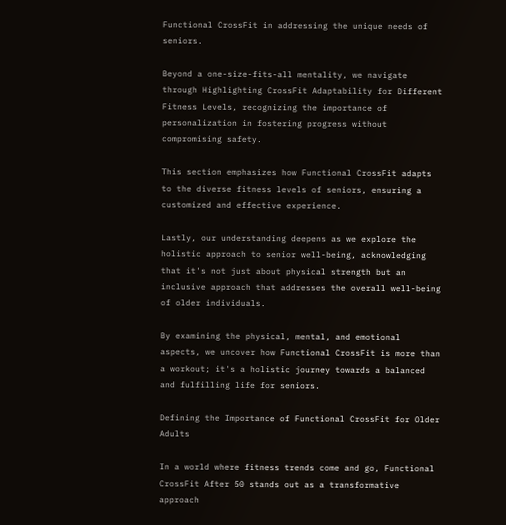Functional CrossFit in addressing the unique needs of seniors.

Beyond a one-size-fits-all mentality, we navigate through Highlighting CrossFit Adaptability for Different Fitness Levels, recognizing the importance of personalization in fostering progress without compromising safety.

This section emphasizes how Functional CrossFit adapts to the diverse fitness levels of seniors, ensuring a customized and effective experience.

Lastly, our understanding deepens as we explore the holistic approach to senior well-being, acknowledging that it's not just about physical strength but an inclusive approach that addresses the overall well-being of older individuals.

By examining the physical, mental, and emotional aspects, we uncover how Functional CrossFit is more than a workout; it's a holistic journey towards a balanced and fulfilling life for seniors.

Defining the Importance of Functional CrossFit for Older Adults

In a world where fitness trends come and go, Functional CrossFit After 50 stands out as a transformative approach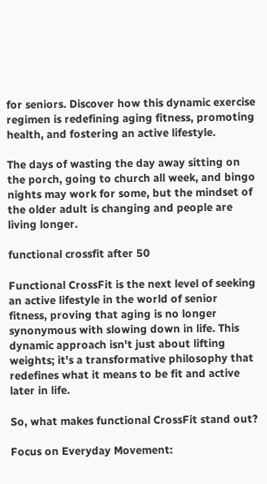for seniors. Discover how this dynamic exercise regimen is redefining aging fitness, promoting health, and fostering an active lifestyle.

The days of wasting the day away sitting on the porch, going to church all week, and bingo nights may work for some, but the mindset of the older adult is changing and people are living longer.

functional crossfit after 50

Functional CrossFit is the next level of seeking an active lifestyle in the world of senior fitness, proving that aging is no longer synonymous with slowing down in life. This dynamic approach isn't just about lifting weights; it's a transformative philosophy that redefines what it means to be fit and active later in life.

So, what makes functional CrossFit stand out?

Focus on Everyday Movement: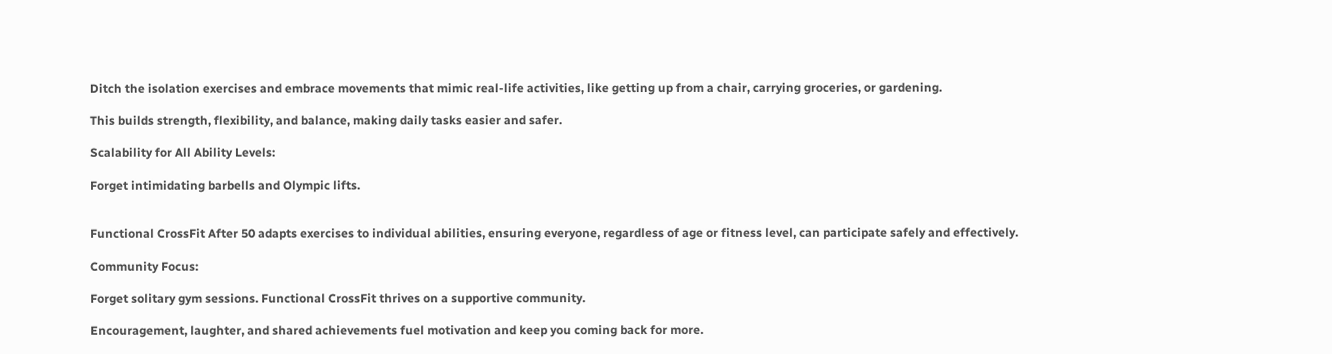Ditch the isolation exercises and embrace movements that mimic real-life activities, like getting up from a chair, carrying groceries, or gardening.

This builds strength, flexibility, and balance, making daily tasks easier and safer.

Scalability for All Ability Levels:

Forget intimidating barbells and Olympic lifts.


Functional CrossFit After 50 adapts exercises to individual abilities, ensuring everyone, regardless of age or fitness level, can participate safely and effectively.

Community Focus:

Forget solitary gym sessions. Functional CrossFit thrives on a supportive community.

Encouragement, laughter, and shared achievements fuel motivation and keep you coming back for more.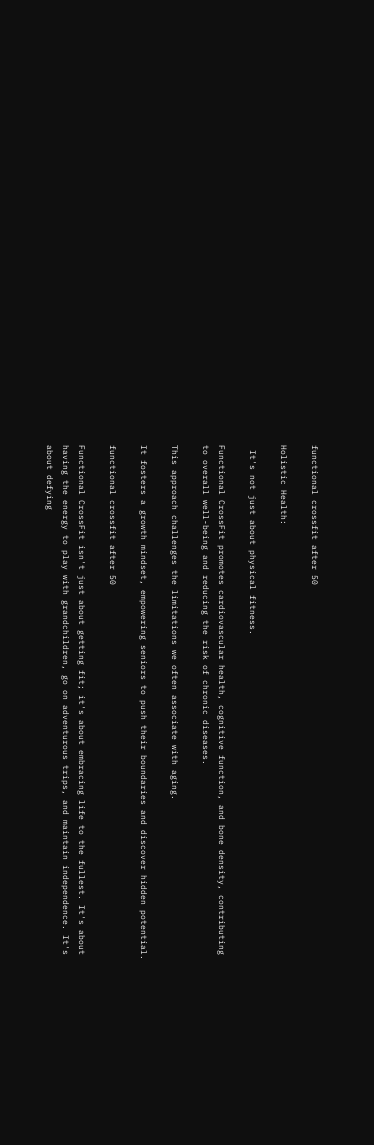functional crossfit after 50

Holistic Health:

 It's not just about physical fitness.

Functional CrossFit promotes cardiovascular health, cognitive function, and bone density, contributing to overall well-being and reducing the risk of chronic diseases.

This approach challenges the limitations we often associate with aging.

It fosters a growth mindset, empowering seniors to push their boundaries and discover hidden potential.

functional crossfit after 50

Functional CrossFit isn't just about getting fit; it's about embracing life to the fullest. It's about having the energy to play with grandchildren, go on adventurous trips, and maintain independence. It's about defying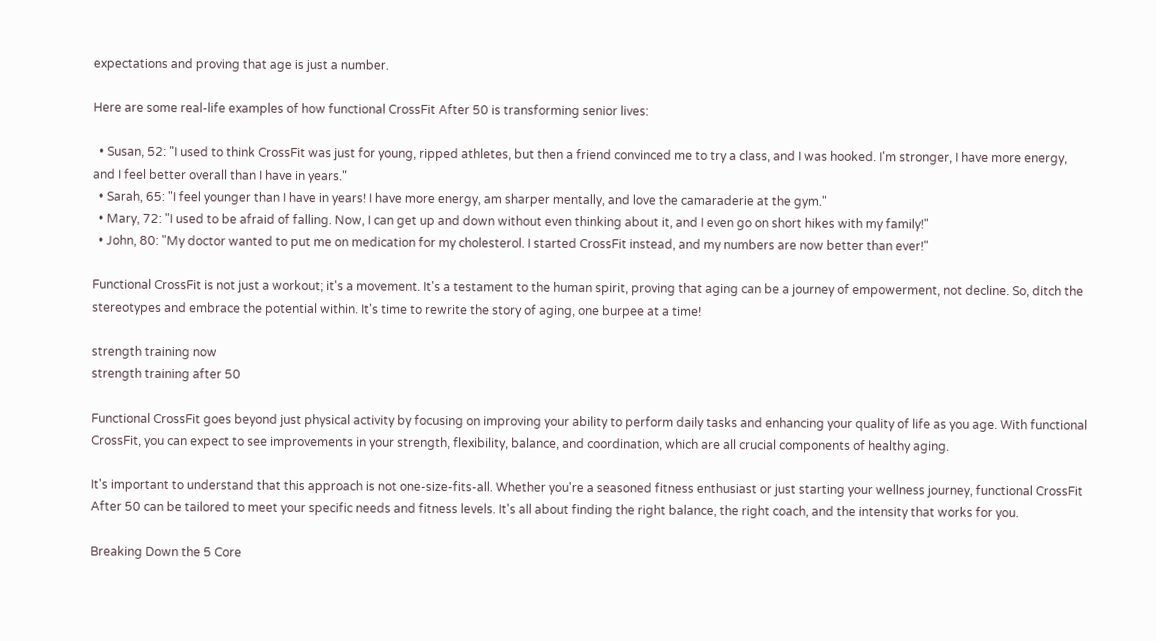expectations and proving that age is just a number.

Here are some real-life examples of how functional CrossFit After 50 is transforming senior lives:

  • Susan, 52: "I used to think CrossFit was just for young, ripped athletes, but then a friend convinced me to try a class, and I was hooked. I'm stronger, I have more energy, and I feel better overall than I have in years."
  • Sarah, 65: "I feel younger than I have in years! I have more energy, am sharper mentally, and love the camaraderie at the gym."
  • Mary, 72: "I used to be afraid of falling. Now, I can get up and down without even thinking about it, and I even go on short hikes with my family!"
  • John, 80: "My doctor wanted to put me on medication for my cholesterol. I started CrossFit instead, and my numbers are now better than ever!"

Functional CrossFit is not just a workout; it's a movement. It's a testament to the human spirit, proving that aging can be a journey of empowerment, not decline. So, ditch the stereotypes and embrace the potential within. It's time to rewrite the story of aging, one burpee at a time!

strength training now
strength training after 50

Functional CrossFit goes beyond just physical activity by focusing on improving your ability to perform daily tasks and enhancing your quality of life as you age. With functional CrossFit, you can expect to see improvements in your strength, flexibility, balance, and coordination, which are all crucial components of healthy aging.

It's important to understand that this approach is not one-size-fits-all. Whether you're a seasoned fitness enthusiast or just starting your wellness journey, functional CrossFit After 50 can be tailored to meet your specific needs and fitness levels. It's all about finding the right balance, the right coach, and the intensity that works for you.

Breaking Down the 5 Core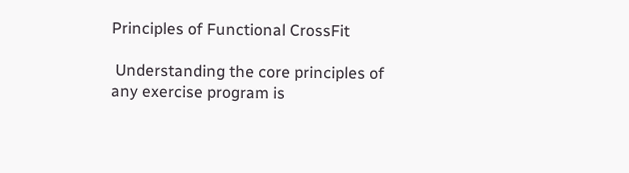Principles of Functional CrossFit

 Understanding the core principles of any exercise program is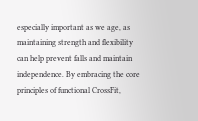especially important as we age, as maintaining strength and flexibility can help prevent falls and maintain independence. By embracing the core principles of functional CrossFit,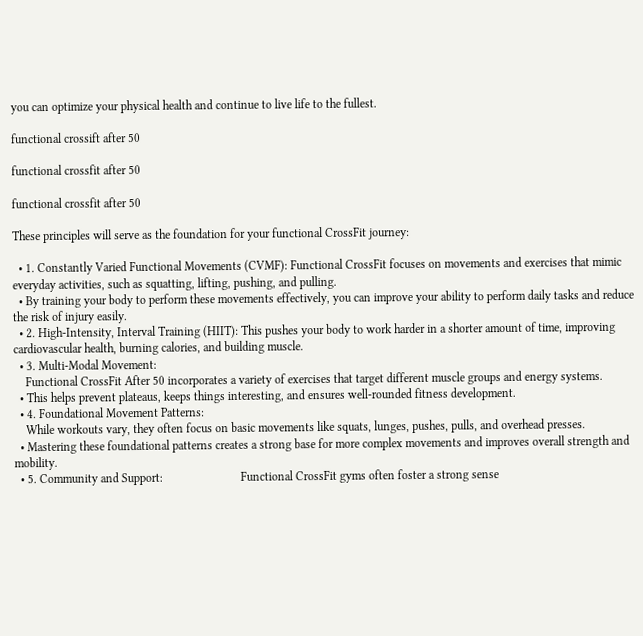you can optimize your physical health and continue to live life to the fullest.

functional crossift after 50

functional crossfit after 50

functional crossfit after 50

These principles will serve as the foundation for your functional CrossFit journey:

  • 1. Constantly Varied Functional Movements (CVMF): Functional CrossFit focuses on movements and exercises that mimic everyday activities, such as squatting, lifting, pushing, and pulling.
  • By training your body to perform these movements effectively, you can improve your ability to perform daily tasks and reduce the risk of injury easily.
  • 2. High-Intensity, Interval Training (HIIT): This pushes your body to work harder in a shorter amount of time, improving cardiovascular health, burning calories, and building muscle.
  • 3. Multi-Modal Movement:
    Functional CrossFit After 50 incorporates a variety of exercises that target different muscle groups and energy systems.
  • This helps prevent plateaus, keeps things interesting, and ensures well-rounded fitness development.
  • 4. Foundational Movement Patterns:
    While workouts vary, they often focus on basic movements like squats, lunges, pushes, pulls, and overhead presses.
  • Mastering these foundational patterns creates a strong base for more complex movements and improves overall strength and mobility.
  • 5. Community and Support:                          Functional CrossFit gyms often foster a strong sense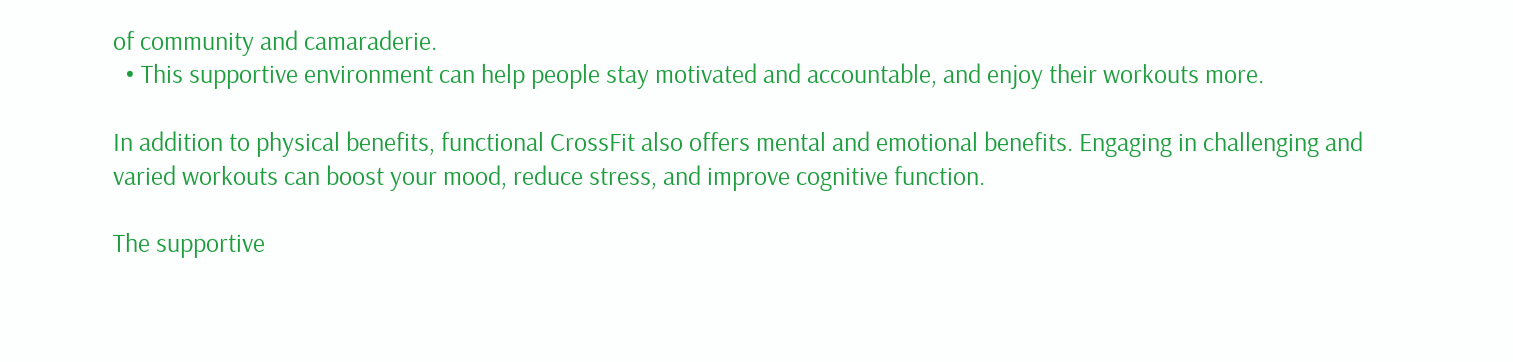of community and camaraderie.
  • This supportive environment can help people stay motivated and accountable, and enjoy their workouts more.

In addition to physical benefits, functional CrossFit also offers mental and emotional benefits. Engaging in challenging and varied workouts can boost your mood, reduce stress, and improve cognitive function.

The supportive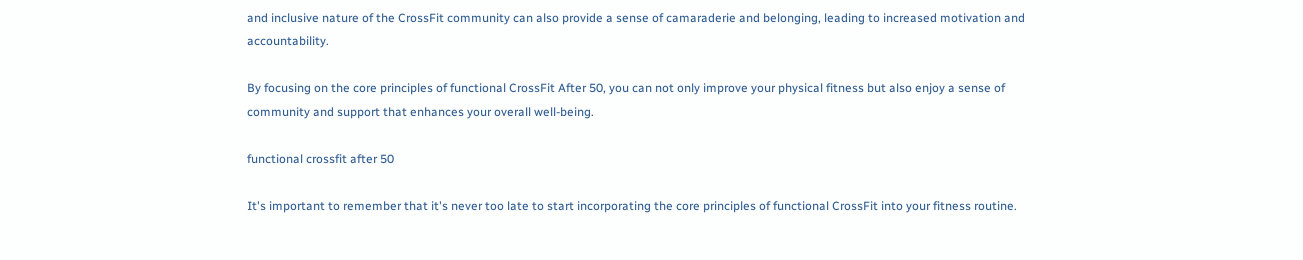and inclusive nature of the CrossFit community can also provide a sense of camaraderie and belonging, leading to increased motivation and accountability.

By focusing on the core principles of functional CrossFit After 50, you can not only improve your physical fitness but also enjoy a sense of community and support that enhances your overall well-being.

functional crossfit after 50

It's important to remember that it's never too late to start incorporating the core principles of functional CrossFit into your fitness routine.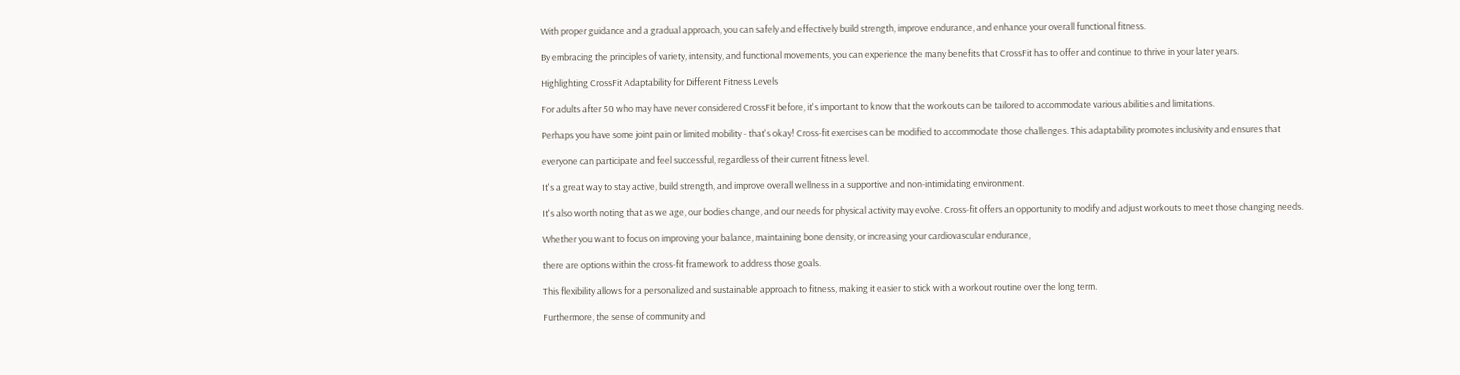With proper guidance and a gradual approach, you can safely and effectively build strength, improve endurance, and enhance your overall functional fitness.

By embracing the principles of variety, intensity, and functional movements, you can experience the many benefits that CrossFit has to offer and continue to thrive in your later years.

Highlighting CrossFit Adaptability for Different Fitness Levels

For adults after 50 who may have never considered CrossFit before, it's important to know that the workouts can be tailored to accommodate various abilities and limitations.

Perhaps you have some joint pain or limited mobility - that's okay! Cross-fit exercises can be modified to accommodate those challenges. This adaptability promotes inclusivity and ensures that

everyone can participate and feel successful, regardless of their current fitness level.

It's a great way to stay active, build strength, and improve overall wellness in a supportive and non-intimidating environment.

It's also worth noting that as we age, our bodies change, and our needs for physical activity may evolve. Cross-fit offers an opportunity to modify and adjust workouts to meet those changing needs.

Whether you want to focus on improving your balance, maintaining bone density, or increasing your cardiovascular endurance,

there are options within the cross-fit framework to address those goals.

This flexibility allows for a personalized and sustainable approach to fitness, making it easier to stick with a workout routine over the long term.

Furthermore, the sense of community and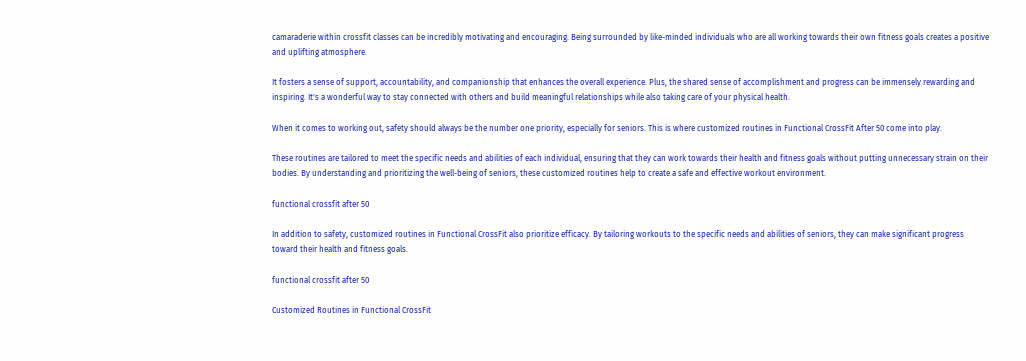camaraderie within crossfit classes can be incredibly motivating and encouraging. Being surrounded by like-minded individuals who are all working towards their own fitness goals creates a positive and uplifting atmosphere.

It fosters a sense of support, accountability, and companionship that enhances the overall experience. Plus, the shared sense of accomplishment and progress can be immensely rewarding and inspiring. It's a wonderful way to stay connected with others and build meaningful relationships while also taking care of your physical health.

When it comes to working out, safety should always be the number one priority, especially for seniors. This is where customized routines in Functional CrossFit After 50 come into play.

These routines are tailored to meet the specific needs and abilities of each individual, ensuring that they can work towards their health and fitness goals without putting unnecessary strain on their bodies. By understanding and prioritizing the well-being of seniors, these customized routines help to create a safe and effective workout environment.

functional crossfit after 50

In addition to safety, customized routines in Functional CrossFit also prioritize efficacy. By tailoring workouts to the specific needs and abilities of seniors, they can make significant progress toward their health and fitness goals.

functional crossfit after 50

Customized Routines in Functional CrossFit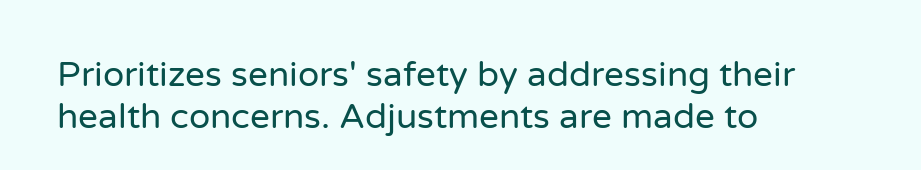Prioritizes seniors' safety by addressing their health concerns. Adjustments are made to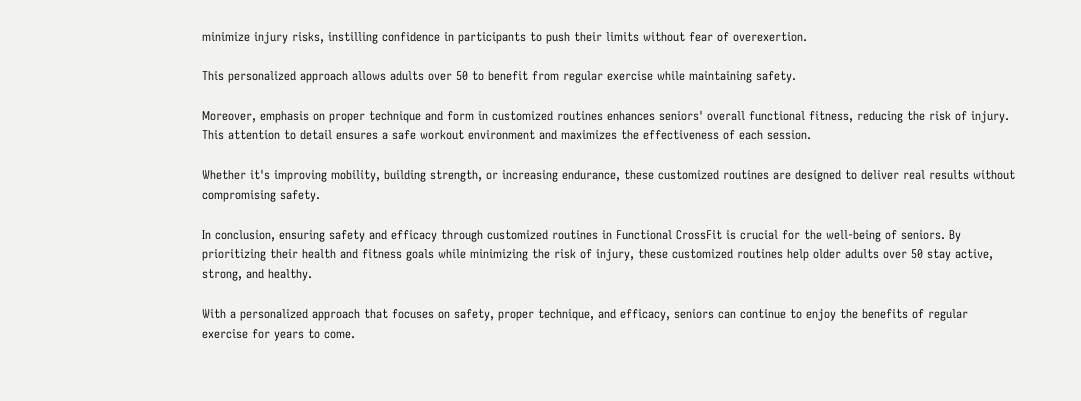minimize injury risks, instilling confidence in participants to push their limits without fear of overexertion.

This personalized approach allows adults over 50 to benefit from regular exercise while maintaining safety.

Moreover, emphasis on proper technique and form in customized routines enhances seniors' overall functional fitness, reducing the risk of injury. This attention to detail ensures a safe workout environment and maximizes the effectiveness of each session.

Whether it's improving mobility, building strength, or increasing endurance, these customized routines are designed to deliver real results without compromising safety.

In conclusion, ensuring safety and efficacy through customized routines in Functional CrossFit is crucial for the well-being of seniors. By prioritizing their health and fitness goals while minimizing the risk of injury, these customized routines help older adults over 50 stay active, strong, and healthy.

With a personalized approach that focuses on safety, proper technique, and efficacy, seniors can continue to enjoy the benefits of regular exercise for years to come.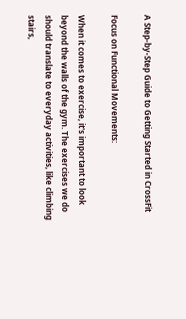A Step-by-Step Guide to Getting Started in CrossFit

Focus on Functional Movements:

When it comes to exercise, it's important to look beyond the walls of the gym. The exercises we do should translate to everyday activities, like climbing stairs,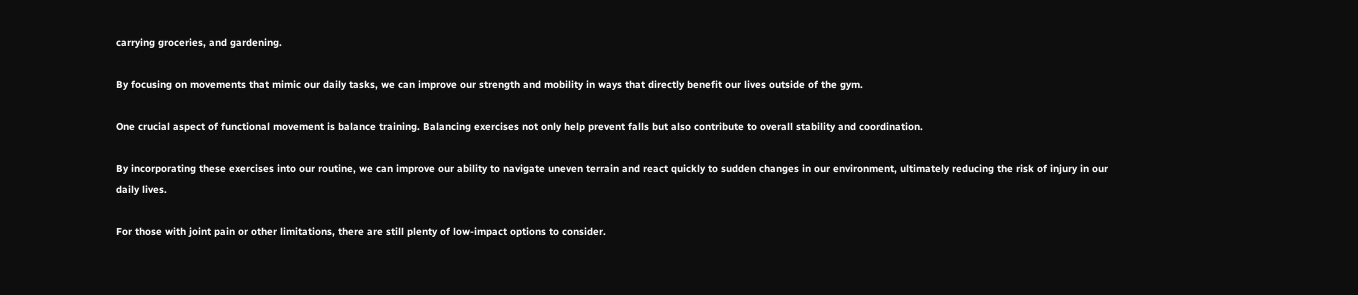carrying groceries, and gardening.

By focusing on movements that mimic our daily tasks, we can improve our strength and mobility in ways that directly benefit our lives outside of the gym.

One crucial aspect of functional movement is balance training. Balancing exercises not only help prevent falls but also contribute to overall stability and coordination.

By incorporating these exercises into our routine, we can improve our ability to navigate uneven terrain and react quickly to sudden changes in our environment, ultimately reducing the risk of injury in our daily lives.

For those with joint pain or other limitations, there are still plenty of low-impact options to consider.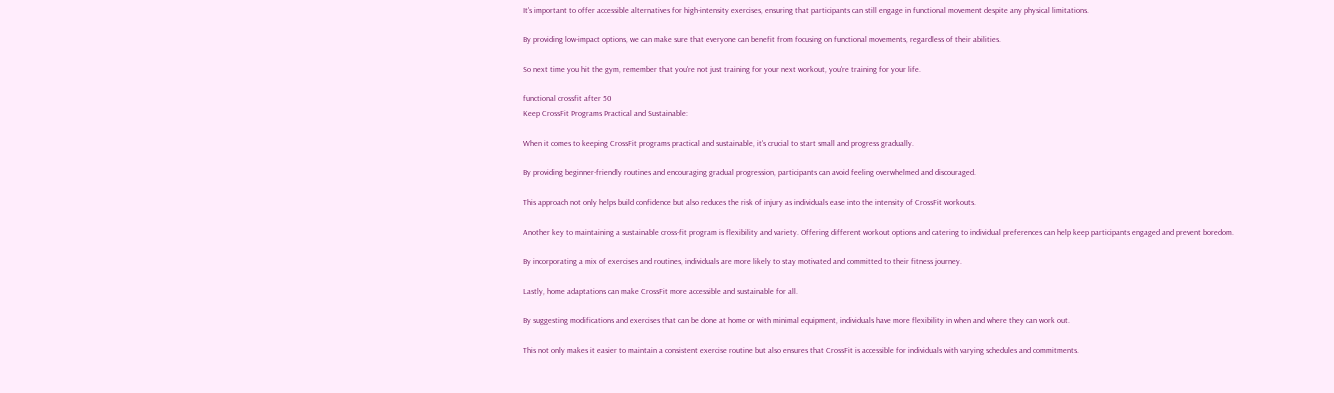It's important to offer accessible alternatives for high-intensity exercises, ensuring that participants can still engage in functional movement despite any physical limitations.

By providing low-impact options, we can make sure that everyone can benefit from focusing on functional movements, regardless of their abilities.

So next time you hit the gym, remember that you're not just training for your next workout, you're training for your life.

functional crossfit after 50
Keep CrossFit Programs Practical and Sustainable:

When it comes to keeping CrossFit programs practical and sustainable, it's crucial to start small and progress gradually.

By providing beginner-friendly routines and encouraging gradual progression, participants can avoid feeling overwhelmed and discouraged.

This approach not only helps build confidence but also reduces the risk of injury as individuals ease into the intensity of CrossFit workouts.

Another key to maintaining a sustainable cross-fit program is flexibility and variety. Offering different workout options and catering to individual preferences can help keep participants engaged and prevent boredom.

By incorporating a mix of exercises and routines, individuals are more likely to stay motivated and committed to their fitness journey.

Lastly, home adaptations can make CrossFit more accessible and sustainable for all.

By suggesting modifications and exercises that can be done at home or with minimal equipment, individuals have more flexibility in when and where they can work out.

This not only makes it easier to maintain a consistent exercise routine but also ensures that CrossFit is accessible for individuals with varying schedules and commitments.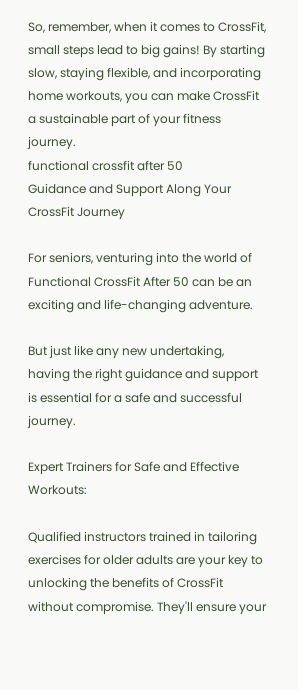So, remember, when it comes to CrossFit, small steps lead to big gains! By starting slow, staying flexible, and incorporating home workouts, you can make CrossFit a sustainable part of your fitness journey.
functional crossfit after 50
Guidance and Support Along Your CrossFit Journey

For seniors, venturing into the world of Functional CrossFit After 50 can be an exciting and life-changing adventure.

But just like any new undertaking, having the right guidance and support is essential for a safe and successful journey.

Expert Trainers for Safe and Effective Workouts:

Qualified instructors trained in tailoring exercises for older adults are your key to unlocking the benefits of CrossFit without compromise. They'll ensure your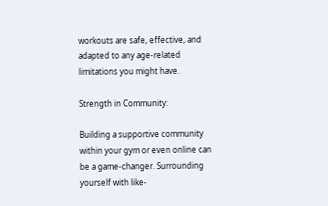workouts are safe, effective, and adapted to any age-related limitations you might have.

Strength in Community:

Building a supportive community within your gym or even online can be a game-changer. Surrounding yourself with like-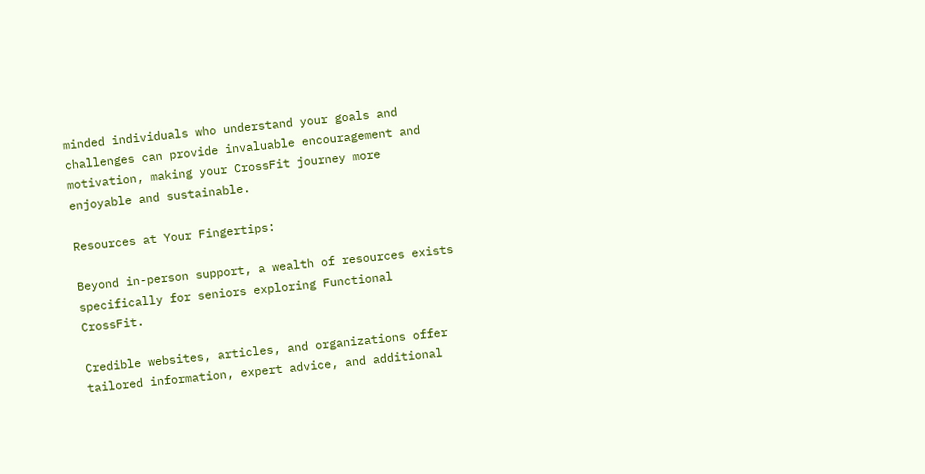minded individuals who understand your goals and challenges can provide invaluable encouragement and motivation, making your CrossFit journey more enjoyable and sustainable.

Resources at Your Fingertips:

Beyond in-person support, a wealth of resources exists specifically for seniors exploring Functional CrossFit.

Credible websites, articles, and organizations offer tailored information, expert advice, and additional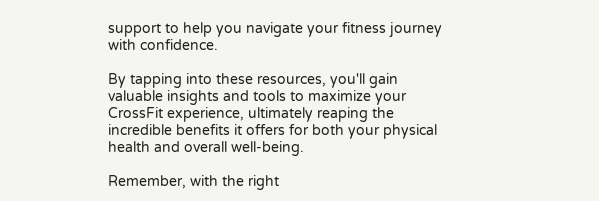support to help you navigate your fitness journey with confidence.

By tapping into these resources, you'll gain valuable insights and tools to maximize your CrossFit experience, ultimately reaping the incredible benefits it offers for both your physical health and overall well-being.

Remember, with the right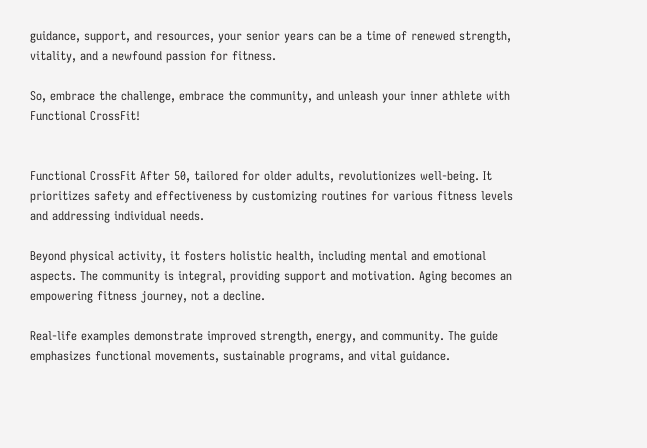guidance, support, and resources, your senior years can be a time of renewed strength, vitality, and a newfound passion for fitness.

So, embrace the challenge, embrace the community, and unleash your inner athlete with Functional CrossFit!


Functional CrossFit After 50, tailored for older adults, revolutionizes well-being. It prioritizes safety and effectiveness by customizing routines for various fitness levels and addressing individual needs.

Beyond physical activity, it fosters holistic health, including mental and emotional aspects. The community is integral, providing support and motivation. Aging becomes an empowering fitness journey, not a decline.

Real-life examples demonstrate improved strength, energy, and community. The guide emphasizes functional movements, sustainable programs, and vital guidance.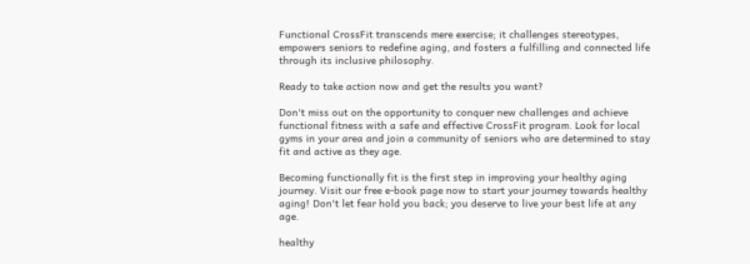Functional CrossFit transcends mere exercise; it challenges stereotypes, empowers seniors to redefine aging, and fosters a fulfilling and connected life through its inclusive philosophy.

Ready to take action now and get the results you want?

Don't miss out on the opportunity to conquer new challenges and achieve functional fitness with a safe and effective CrossFit program. Look for local gyms in your area and join a community of seniors who are determined to stay fit and active as they age.

Becoming functionally fit is the first step in improving your healthy aging journey. Visit our free e-book page now to start your journey towards healthy aging! Don't let fear hold you back; you deserve to live your best life at any age.

healthy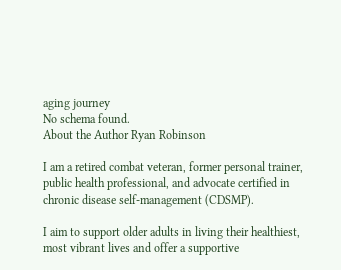aging journey
No schema found.
About the Author Ryan Robinson

I am a retired combat veteran, former personal trainer, public health professional, and advocate certified in chronic disease self-management (CDSMP).

I aim to support older adults in living their healthiest, most vibrant lives and offer a supportive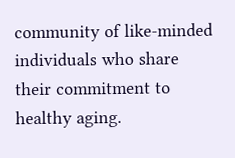community of like-minded individuals who share their commitment to healthy aging.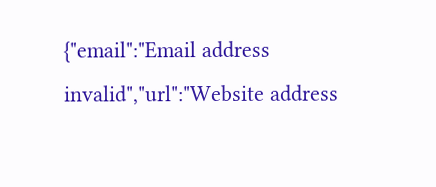{"email":"Email address invalid","url":"Website address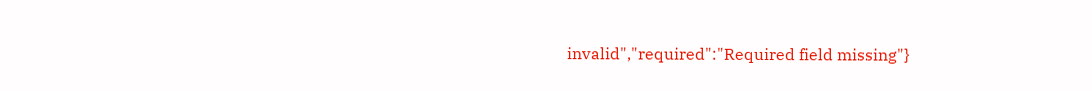invalid","required":"Required field missing"}